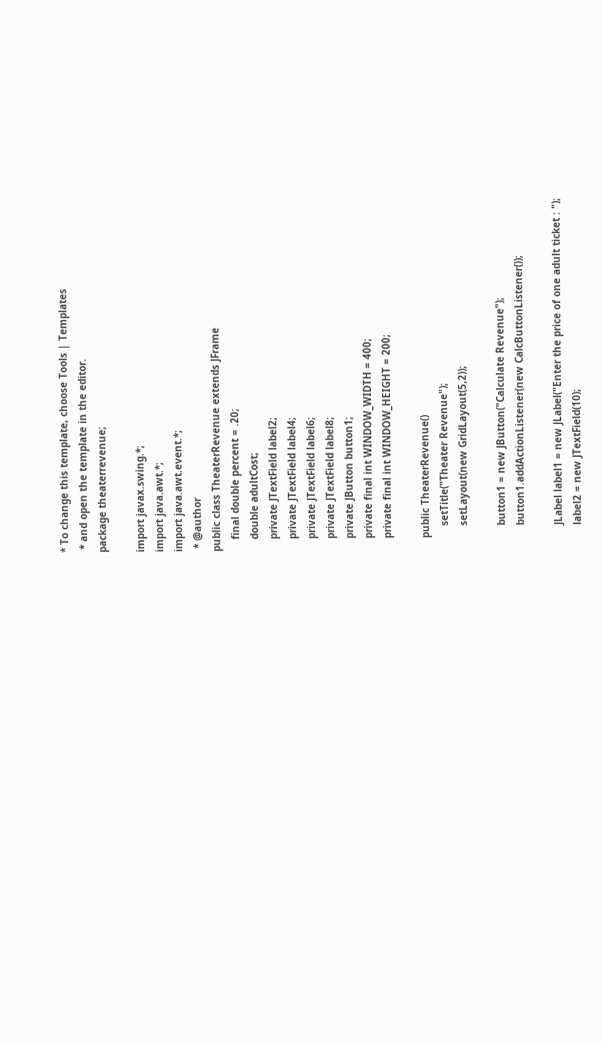* To change this template, choose Tools | Templates
 * and open the template in the editor.
package theaterrevenue;

import javax.swing.*;
import java.awt.*;
import java.awt.event.*;
 * @author
public class TheaterRevenue extends JFrame
    final double percent = .20;
    double adultCost;
    private JTextField label2;
    private JTextField label4;
    private JTextField label6;
    private JTextField label8;
    private JButton button1;
    private final int WINDOW_WIDTH = 400;
    private final int WINDOW_HEIGHT = 200;

    public TheaterRevenue()
        setTitle("Theater Revenue");
        setLayout(new GridLayout(5,2));

        button1 = new JButton("Calculate Revenue");
        button1.addActionListener(new CalcButtonListener());

        JLabel label1 = new JLabel("Enter the price of one adult ticket : ");
        label2 = new JTextField(10);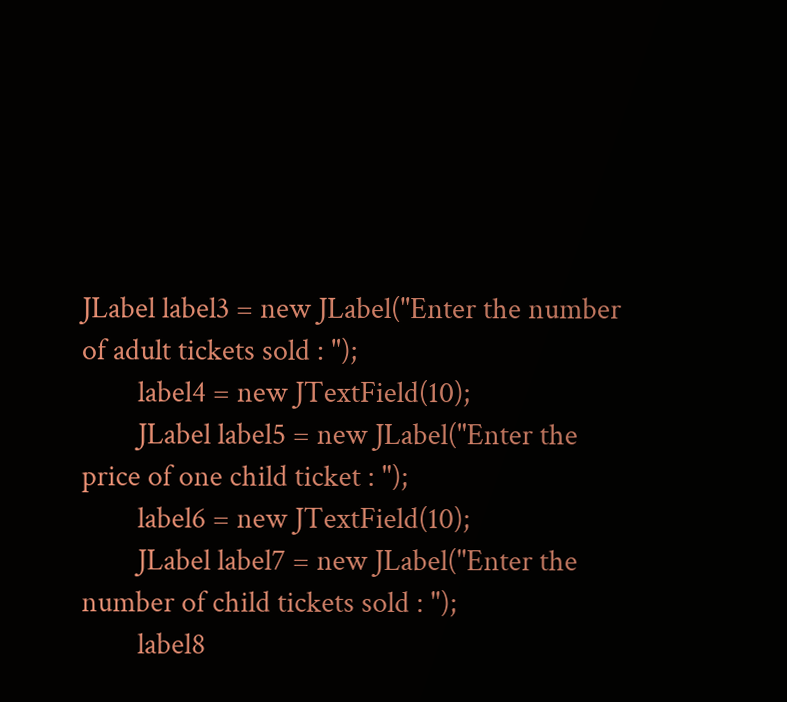JLabel label3 = new JLabel("Enter the number of adult tickets sold : ");
        label4 = new JTextField(10);
        JLabel label5 = new JLabel("Enter the price of one child ticket : ");
        label6 = new JTextField(10);
        JLabel label7 = new JLabel("Enter the number of child tickets sold : ");
        label8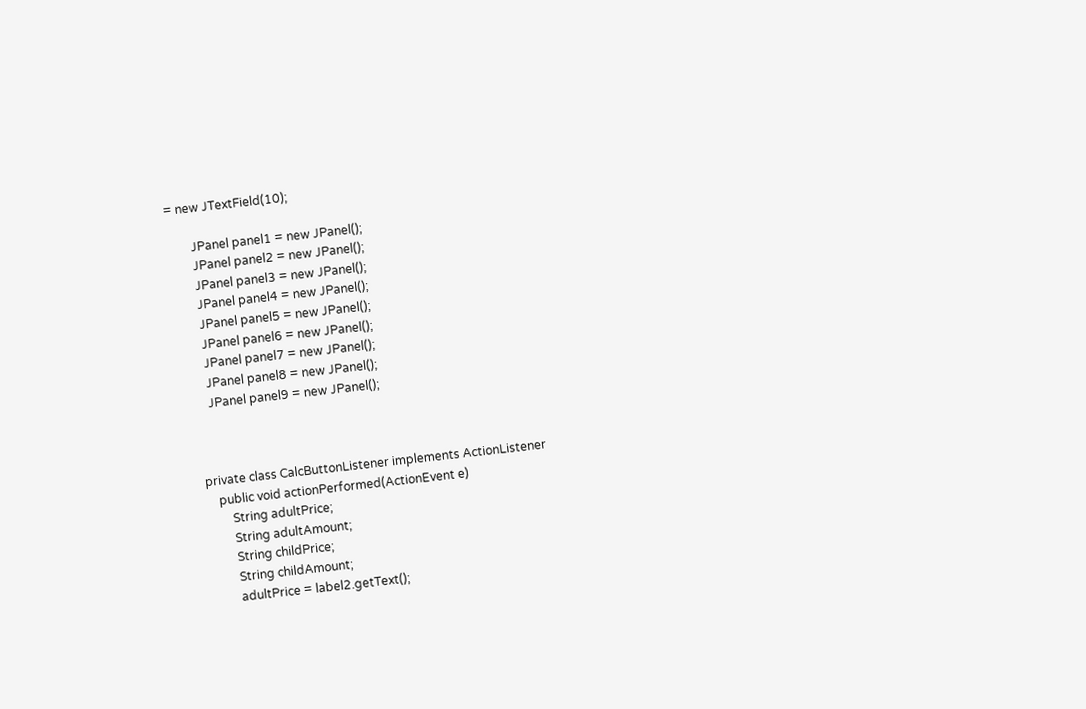= new JTextField(10);

        JPanel panel1 = new JPanel();
        JPanel panel2 = new JPanel();
        JPanel panel3 = new JPanel();
        JPanel panel4 = new JPanel();
        JPanel panel5 = new JPanel();
        JPanel panel6 = new JPanel();
        JPanel panel7 = new JPanel();
        JPanel panel8 = new JPanel();
        JPanel panel9 = new JPanel();



    private class CalcButtonListener implements ActionListener
        public void actionPerformed(ActionEvent e)
            String adultPrice;
            String adultAmount;
            String childPrice;
            String childAmount;
            adultPrice = label2.getText();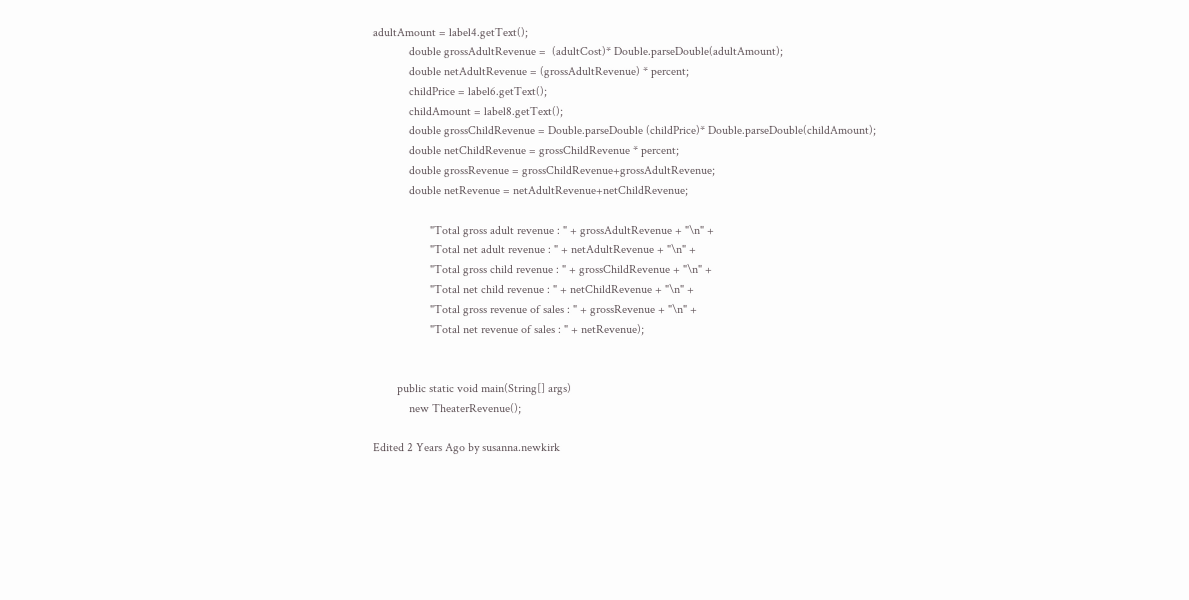adultAmount = label4.getText();
            double grossAdultRevenue =  (adultCost)* Double.parseDouble(adultAmount);
            double netAdultRevenue = (grossAdultRevenue) * percent;
            childPrice = label6.getText();
            childAmount = label8.getText();
            double grossChildRevenue = Double.parseDouble (childPrice)* Double.parseDouble(childAmount);
            double netChildRevenue = grossChildRevenue * percent;
            double grossRevenue = grossChildRevenue+grossAdultRevenue;
            double netRevenue = netAdultRevenue+netChildRevenue;

                   "Total gross adult revenue : " + grossAdultRevenue + "\n" +
                   "Total net adult revenue : " + netAdultRevenue + "\n" +
                   "Total gross child revenue : " + grossChildRevenue + "\n" +
                   "Total net child revenue : " + netChildRevenue + "\n" +
                   "Total gross revenue of sales : " + grossRevenue + "\n" +
                   "Total net revenue of sales : " + netRevenue);


        public static void main(String[] args)
            new TheaterRevenue();

Edited 2 Years Ago by susanna.newkirk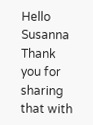Hello Susanna
Thank you for sharing that with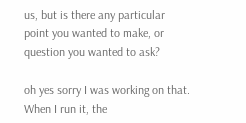us, but is there any particular point you wanted to make, or question you wanted to ask?

oh yes sorry I was working on that. When I run it, the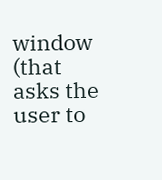window (that asks the user to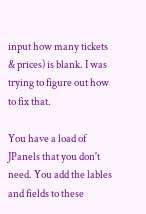input how many tickets & prices) is blank. I was trying to figure out how to fix that.

You have a load of JPanels that you don't need. You add the lables and fields to these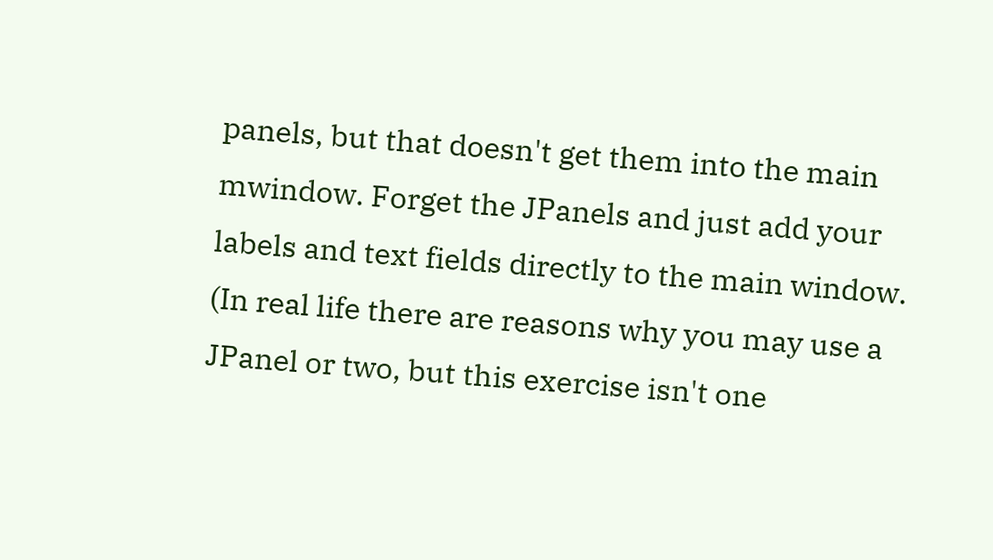panels, but that doesn't get them into the main mwindow. Forget the JPanels and just add your labels and text fields directly to the main window. (In real life there are reasons why you may use a JPanel or two, but this exercise isn't one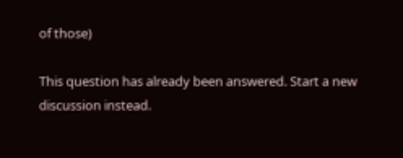of those)

This question has already been answered. Start a new discussion instead.